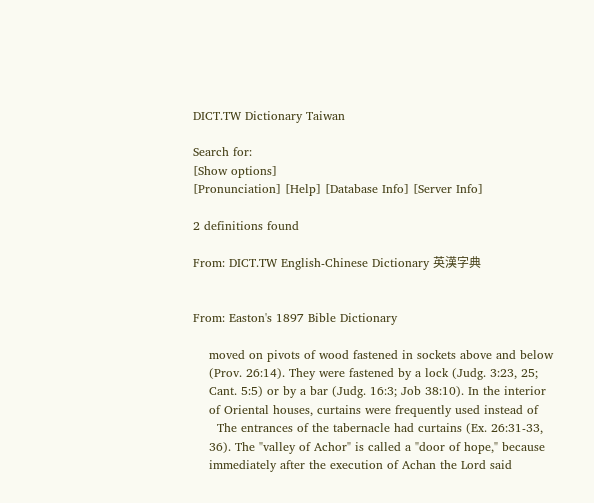DICT.TW Dictionary Taiwan

Search for:
[Show options]
[Pronunciation] [Help] [Database Info] [Server Info]

2 definitions found

From: DICT.TW English-Chinese Dictionary 英漢字典


From: Easton's 1897 Bible Dictionary

    moved on pivots of wood fastened in sockets above and below
    (Prov. 26:14). They were fastened by a lock (Judg. 3:23, 25;
    Cant. 5:5) or by a bar (Judg. 16:3; Job 38:10). In the interior
    of Oriental houses, curtains were frequently used instead of
      The entrances of the tabernacle had curtains (Ex. 26:31-33,
    36). The "valley of Achor" is called a "door of hope," because
    immediately after the execution of Achan the Lord said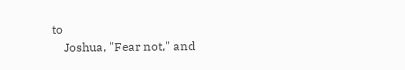to
    Joshua, "Fear not," and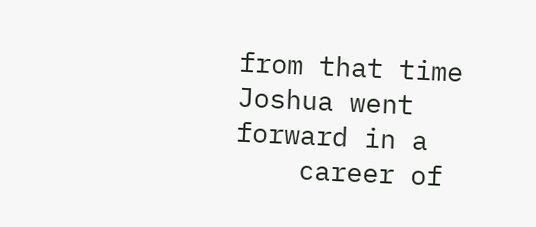from that time Joshua went forward in a
    career of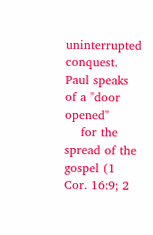uninterrupted conquest. Paul speaks of a "door opened"
    for the spread of the gospel (1 Cor. 16:9; 2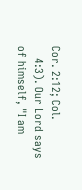Cor. 2:12; Col.
    4:3). Our Lord says of himself, "I am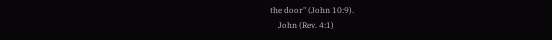the door" (John 10:9).
    John (Rev. 4:1)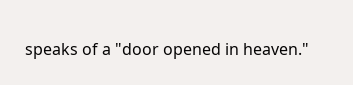speaks of a "door opened in heaven."